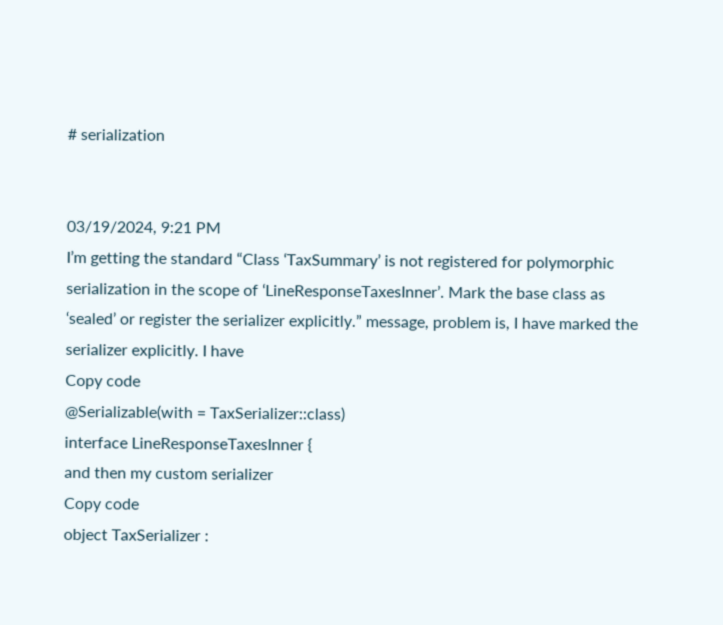# serialization


03/19/2024, 9:21 PM
I’m getting the standard “Class ‘TaxSummary’ is not registered for polymorphic serialization in the scope of ‘LineResponseTaxesInner’. Mark the base class as ‘sealed’ or register the serializer explicitly.” message, problem is, I have marked the serializer explicitly. I have
Copy code
@Serializable(with = TaxSerializer::class)
interface LineResponseTaxesInner {
and then my custom serializer
Copy code
object TaxSerializer :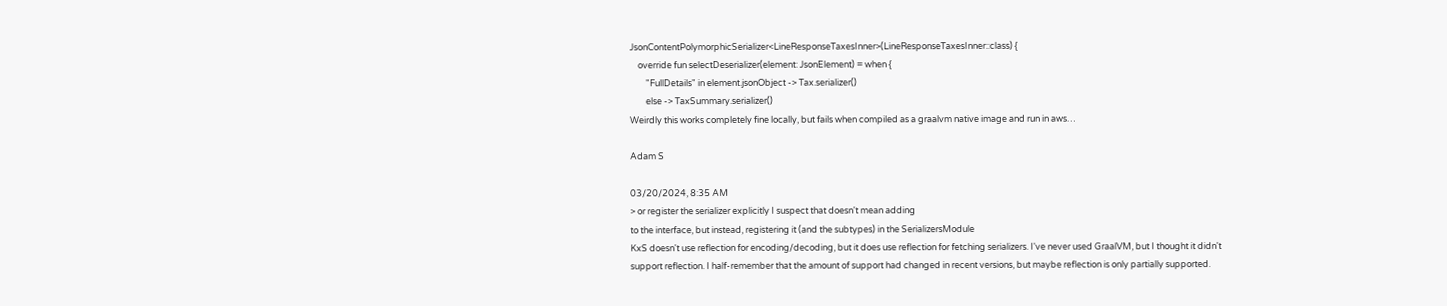JsonContentPolymorphicSerializer<LineResponseTaxesInner>(LineResponseTaxesInner::class) {
    override fun selectDeserializer(element: JsonElement) = when {
        "FullDetails" in element.jsonObject -> Tax.serializer()
        else -> TaxSummary.serializer()
Weirdly this works completely fine locally, but fails when compiled as a graalvm native image and run in aws…

Adam S

03/20/2024, 8:35 AM
> or register the serializer explicitly I suspect that doesn't mean adding
to the interface, but instead, registering it (and the subtypes) in the SerializersModule
KxS doesn't use reflection for encoding/decoding, but it does use reflection for fetching serializers. I've never used GraalVM, but I thought it didn't support reflection. I half-remember that the amount of support had changed in recent versions, but maybe reflection is only partially supported.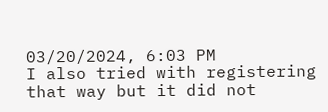03/20/2024, 6:03 PM
I also tried with registering that way but it did not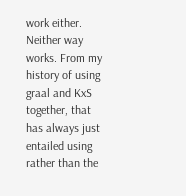work either. Neither way works. From my history of using graal and KxS together, that has always just entailed using
rather than the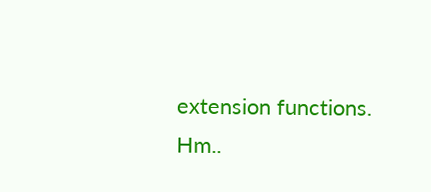extension functions. Hm..